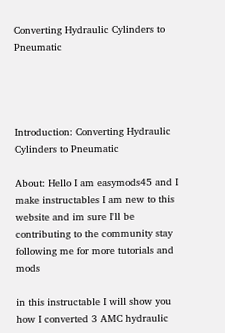Converting Hydraulic Cylinders to Pneumatic




Introduction: Converting Hydraulic Cylinders to Pneumatic

About: Hello I am easymods45 and I make instructables I am new to this website and im sure I'll be contributing to the community stay following me for more tutorials and mods

in this instructable I will show you how I converted 3 AMC hydraulic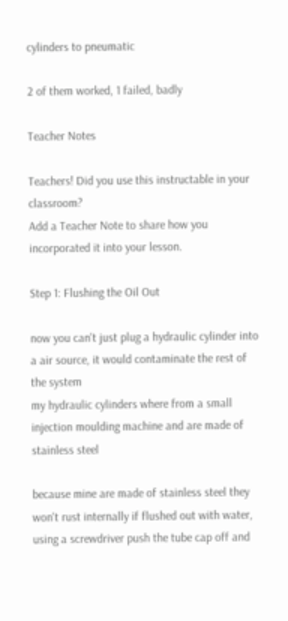cylinders to pneumatic

2 of them worked, 1 failed, badly

Teacher Notes

Teachers! Did you use this instructable in your classroom?
Add a Teacher Note to share how you incorporated it into your lesson.

Step 1: Flushing the Oil Out

now you can't just plug a hydraulic cylinder into a air source, it would contaminate the rest of the system
my hydraulic cylinders where from a small injection moulding machine and are made of stainless steel

because mine are made of stainless steel they won't rust internally if flushed out with water, using a screwdriver push the tube cap off and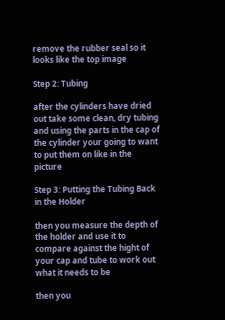remove the rubber seal so it looks like the top image

Step 2: Tubing

after the cylinders have dried out take some clean, dry tubing and using the parts in the cap of the cylinder your going to want to put them on like in the picture

Step 3: Putting the Tubing Back in the Holder

then you measure the depth of the holder and use it to compare against the hight of your cap and tube to work out what it needs to be

then you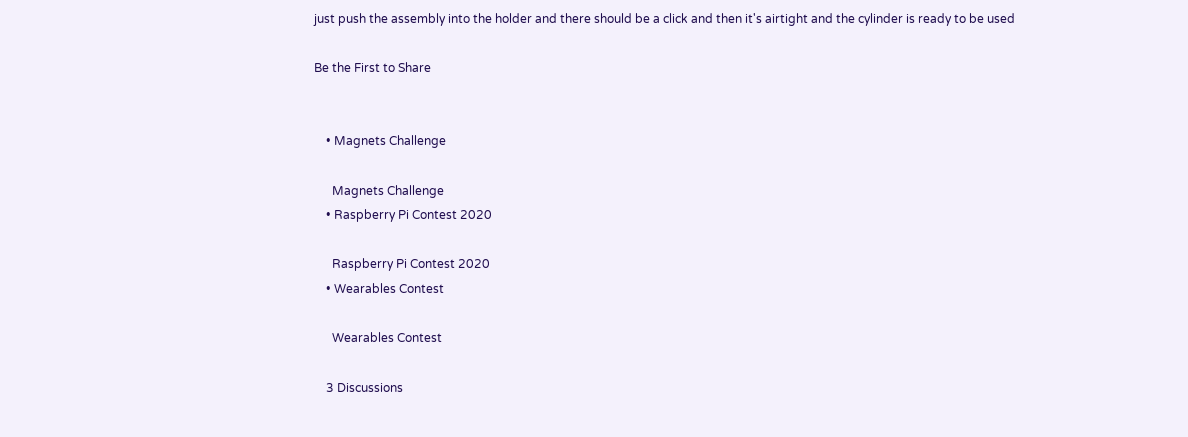just push the assembly into the holder and there should be a click and then it's airtight and the cylinder is ready to be used

Be the First to Share


    • Magnets Challenge

      Magnets Challenge
    • Raspberry Pi Contest 2020

      Raspberry Pi Contest 2020
    • Wearables Contest

      Wearables Contest

    3 Discussions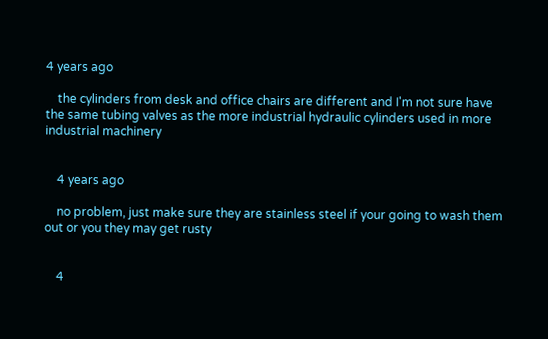4 years ago

    the cylinders from desk and office chairs are different and I'm not sure have the same tubing valves as the more industrial hydraulic cylinders used in more industrial machinery


    4 years ago

    no problem, just make sure they are stainless steel if your going to wash them out or you they may get rusty


    4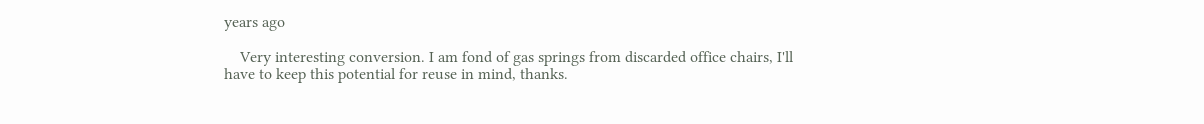years ago

    Very interesting conversion. I am fond of gas springs from discarded office chairs, I'll have to keep this potential for reuse in mind, thanks.